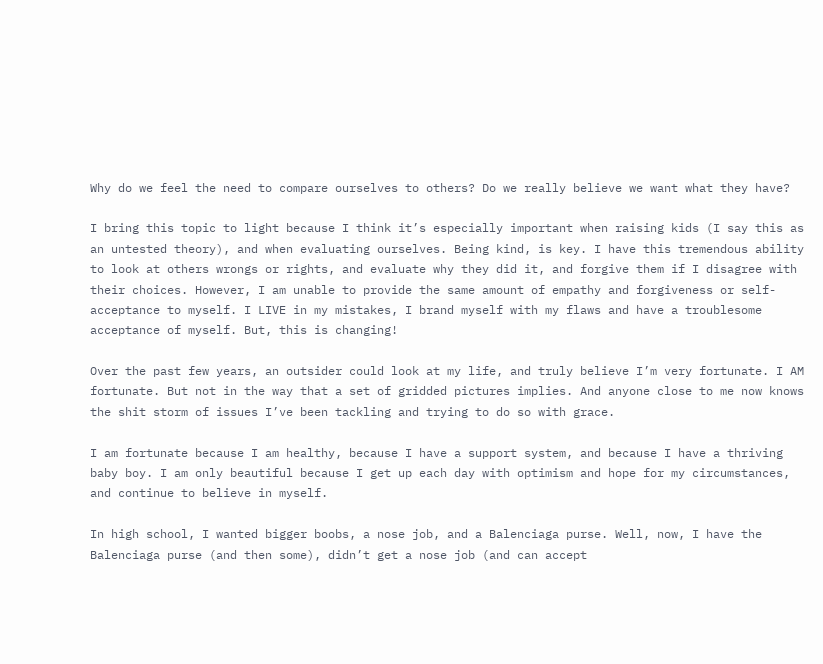Why do we feel the need to compare ourselves to others? Do we really believe we want what they have?

I bring this topic to light because I think it’s especially important when raising kids (I say this as an untested theory), and when evaluating ourselves. Being kind, is key. I have this tremendous ability to look at others wrongs or rights, and evaluate why they did it, and forgive them if I disagree with their choices. However, I am unable to provide the same amount of empathy and forgiveness or self-acceptance to myself. I LIVE in my mistakes, I brand myself with my flaws and have a troublesome acceptance of myself. But, this is changing!

Over the past few years, an outsider could look at my life, and truly believe I’m very fortunate. I AM fortunate. But not in the way that a set of gridded pictures implies. And anyone close to me now knows the shit storm of issues I’ve been tackling and trying to do so with grace.

I am fortunate because I am healthy, because I have a support system, and because I have a thriving baby boy. I am only beautiful because I get up each day with optimism and hope for my circumstances, and continue to believe in myself.

In high school, I wanted bigger boobs, a nose job, and a Balenciaga purse. Well, now, I have the Balenciaga purse (and then some), didn’t get a nose job (and can accept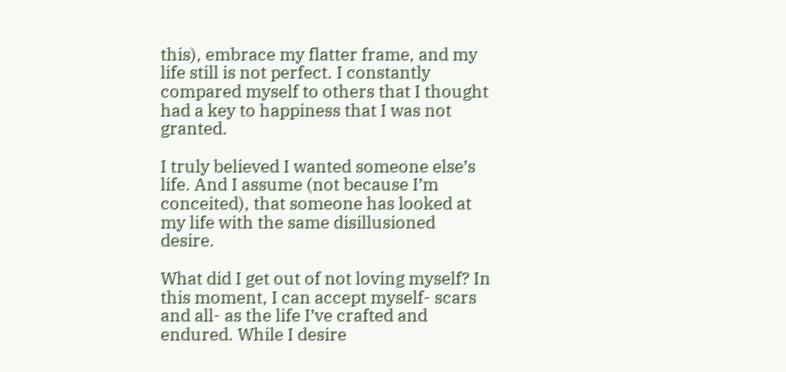this), embrace my flatter frame, and my life still is not perfect. I constantly compared myself to others that I thought had a key to happiness that I was not granted.

I truly believed I wanted someone else’s life. And I assume (not because I’m conceited), that someone has looked at my life with the same disillusioned desire.

What did I get out of not loving myself? In this moment, I can accept myself- scars and all- as the life I’ve crafted and endured. While I desire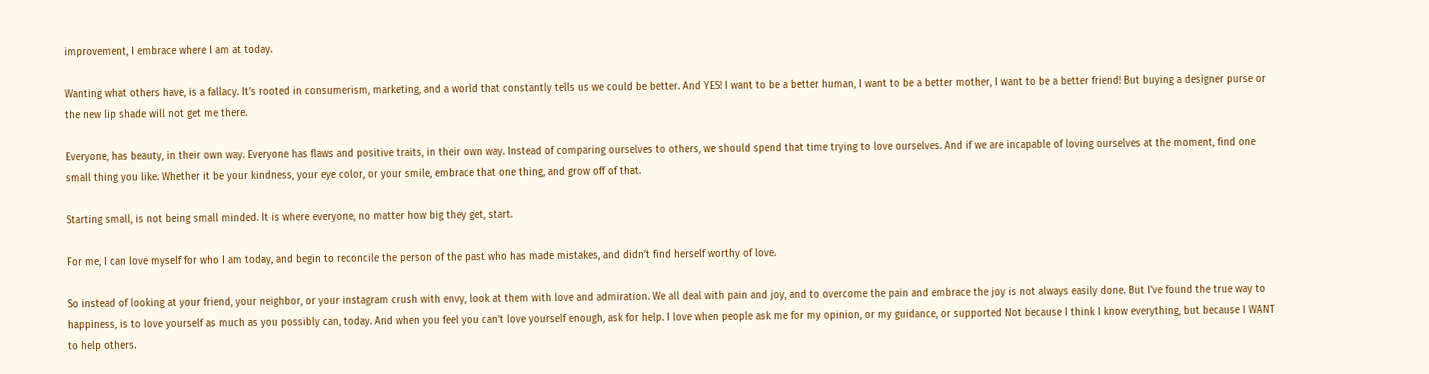improvement, I embrace where I am at today.

Wanting what others have, is a fallacy. It’s rooted in consumerism, marketing, and a world that constantly tells us we could be better. And YES! I want to be a better human, I want to be a better mother, I want to be a better friend! But buying a designer purse or the new lip shade will not get me there.

Everyone, has beauty, in their own way. Everyone has flaws and positive traits, in their own way. Instead of comparing ourselves to others, we should spend that time trying to love ourselves. And if we are incapable of loving ourselves at the moment, find one small thing you like. Whether it be your kindness, your eye color, or your smile, embrace that one thing, and grow off of that.

Starting small, is not being small minded. It is where everyone, no matter how big they get, start.

For me, I can love myself for who I am today, and begin to reconcile the person of the past who has made mistakes, and didn’t find herself worthy of love.

So instead of looking at your friend, your neighbor, or your instagram crush with envy, look at them with love and admiration. We all deal with pain and joy, and to overcome the pain and embrace the joy is not always easily done. But I’ve found the true way to happiness, is to love yourself as much as you possibly can, today. And when you feel you can’t love yourself enough, ask for help. I love when people ask me for my opinion, or my guidance, or supported Not because I think I know everything, but because I WANT to help others.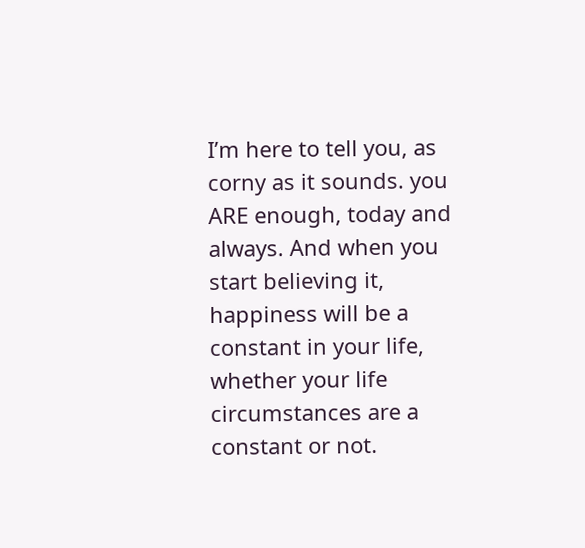I’m here to tell you, as corny as it sounds. you ARE enough, today and always. And when you start believing it, happiness will be a constant in your life, whether your life circumstances are a constant or not.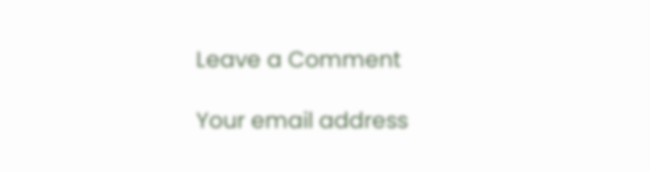Leave a Comment

Your email address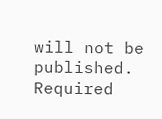will not be published. Required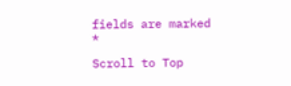fields are marked *

Scroll to Top